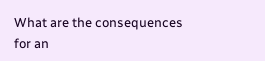What are the consequences for an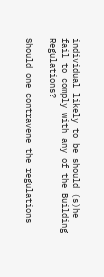individual likely to be should (s)he fail to comply with any of the Building Regulations?

Should one contravene the regulations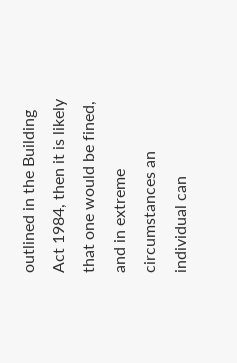outlined in the Building Act 1984, then it is likely that one would be fined, and in extreme circumstances an individual can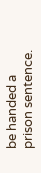be handed a prison sentence.